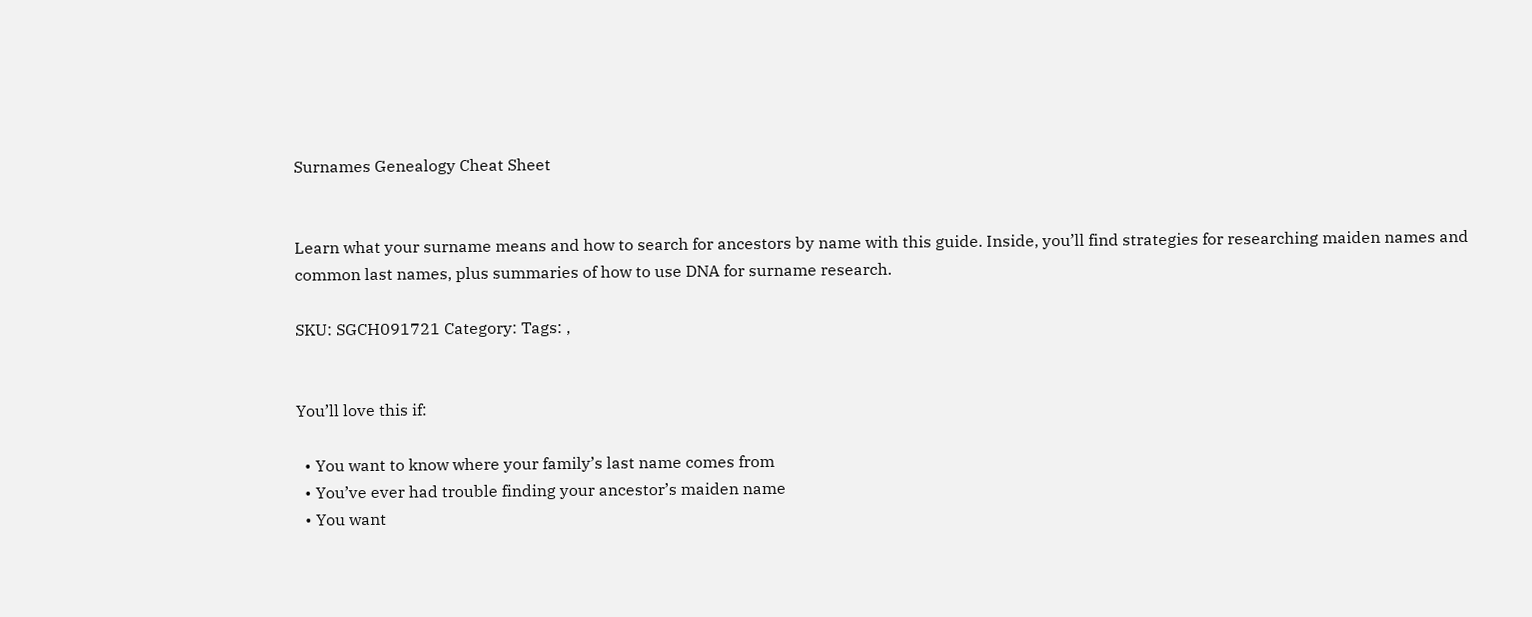Surnames Genealogy Cheat Sheet


Learn what your surname means and how to search for ancestors by name with this guide. Inside, you’ll find strategies for researching maiden names and common last names, plus summaries of how to use DNA for surname research.

SKU: SGCH091721 Category: Tags: ,


You’ll love this if:

  • You want to know where your family’s last name comes from
  • You’ve ever had trouble finding your ancestor’s maiden name
  • You want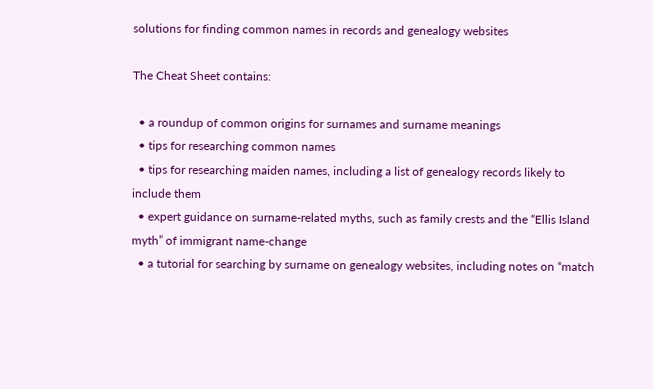solutions for finding common names in records and genealogy websites

The Cheat Sheet contains:

  • a roundup of common origins for surnames and surname meanings
  • tips for researching common names
  • tips for researching maiden names, including a list of genealogy records likely to include them
  • expert guidance on surname-related myths, such as family crests and the “Ellis Island myth” of immigrant name-change
  • a tutorial for searching by surname on genealogy websites, including notes on “match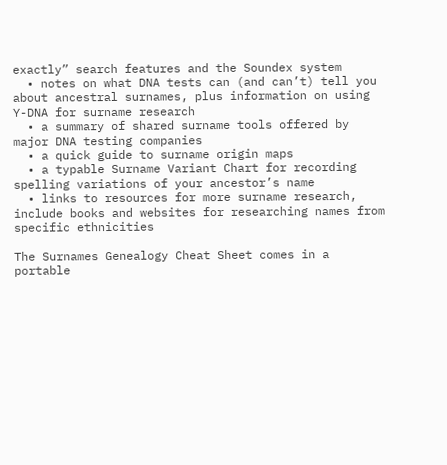exactly” search features and the Soundex system
  • notes on what DNA tests can (and can’t) tell you about ancestral surnames, plus information on using Y-DNA for surname research
  • a summary of shared surname tools offered by major DNA testing companies
  • a quick guide to surname origin maps
  • a typable Surname Variant Chart for recording spelling variations of your ancestor’s name
  • links to resources for more surname research, include books and websites for researching names from specific ethnicities

The Surnames Genealogy Cheat Sheet comes in a portable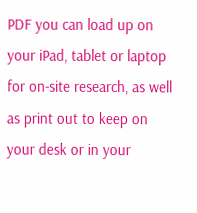PDF you can load up on your iPad, tablet or laptop for on-site research, as well as print out to keep on your desk or in your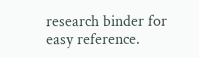research binder for easy reference.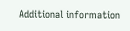Additional information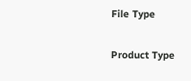File Type

Product Type